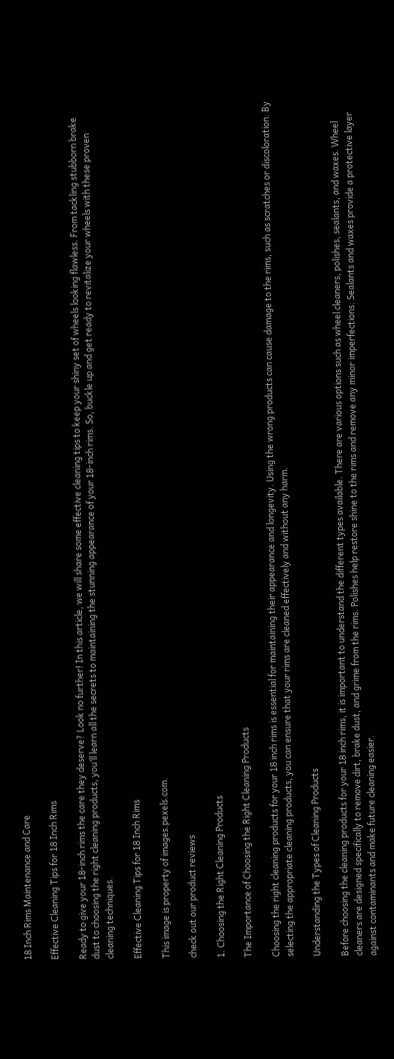18 Inch Rims Maintenance and Care

Effective Cleaning Tips for 18 Inch Rims

Ready to give your 18-inch rims the care they deserve? Look no further! In this article, we will share some effective cleaning tips to keep your shiny set of wheels looking flawless. From tackling stubborn brake dust to choosing the right cleaning products, you’ll learn all the secrets to maintaining the stunning appearance of your 18-inch rims. So, buckle up and get ready to revitalize your wheels with these proven cleaning techniques.

Effective Cleaning Tips for 18 Inch Rims

This image is property of images.pexels.com.

check out our product reviews

1. Choosing the Right Cleaning Products

The Importance of Choosing the Right Cleaning Products

Choosing the right cleaning products for your 18 inch rims is essential for maintaining their appearance and longevity. Using the wrong products can cause damage to the rims, such as scratches or discoloration. By selecting the appropriate cleaning products, you can ensure that your rims are cleaned effectively and without any harm.

Understanding the Types of Cleaning Products

Before choosing the cleaning products for your 18 inch rims, it is important to understand the different types available. There are various options such as wheel cleaners, polishes, sealants, and waxes. Wheel cleaners are designed specifically to remove dirt, brake dust, and grime from the rims. Polishes help restore shine to the rims and remove any minor imperfections. Sealants and waxes provide a protective layer against contaminants and make future cleaning easier.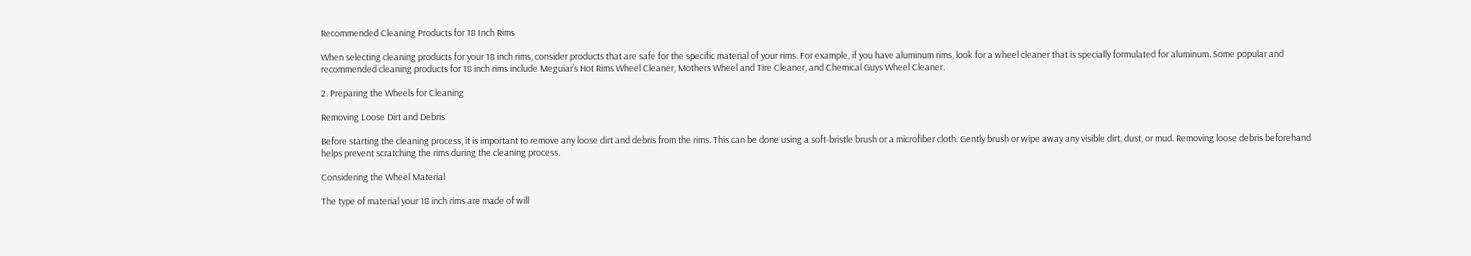Recommended Cleaning Products for 18 Inch Rims

When selecting cleaning products for your 18 inch rims, consider products that are safe for the specific material of your rims. For example, if you have aluminum rims, look for a wheel cleaner that is specially formulated for aluminum. Some popular and recommended cleaning products for 18 inch rims include Meguiar’s Hot Rims Wheel Cleaner, Mothers Wheel and Tire Cleaner, and Chemical Guys Wheel Cleaner.

2. Preparing the Wheels for Cleaning

Removing Loose Dirt and Debris

Before starting the cleaning process, it is important to remove any loose dirt and debris from the rims. This can be done using a soft-bristle brush or a microfiber cloth. Gently brush or wipe away any visible dirt, dust, or mud. Removing loose debris beforehand helps prevent scratching the rims during the cleaning process.

Considering the Wheel Material

The type of material your 18 inch rims are made of will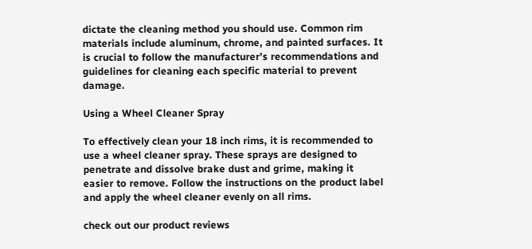dictate the cleaning method you should use. Common rim materials include aluminum, chrome, and painted surfaces. It is crucial to follow the manufacturer’s recommendations and guidelines for cleaning each specific material to prevent damage.

Using a Wheel Cleaner Spray

To effectively clean your 18 inch rims, it is recommended to use a wheel cleaner spray. These sprays are designed to penetrate and dissolve brake dust and grime, making it easier to remove. Follow the instructions on the product label and apply the wheel cleaner evenly on all rims.

check out our product reviews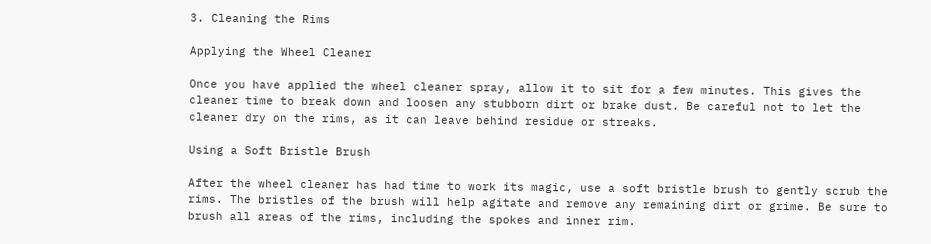3. Cleaning the Rims

Applying the Wheel Cleaner

Once you have applied the wheel cleaner spray, allow it to sit for a few minutes. This gives the cleaner time to break down and loosen any stubborn dirt or brake dust. Be careful not to let the cleaner dry on the rims, as it can leave behind residue or streaks.

Using a Soft Bristle Brush

After the wheel cleaner has had time to work its magic, use a soft bristle brush to gently scrub the rims. The bristles of the brush will help agitate and remove any remaining dirt or grime. Be sure to brush all areas of the rims, including the spokes and inner rim.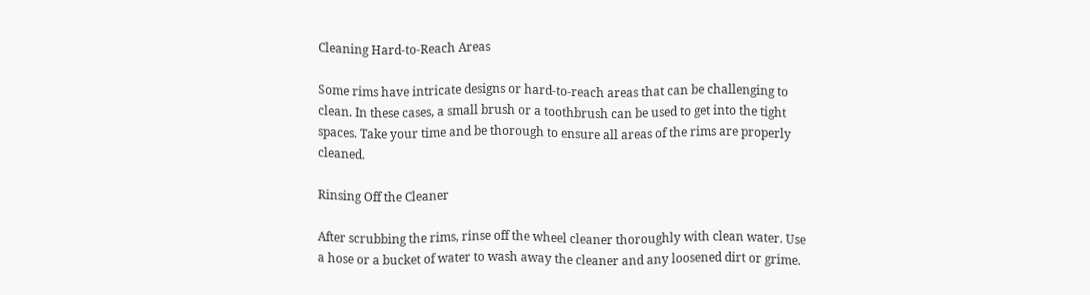Cleaning Hard-to-Reach Areas

Some rims have intricate designs or hard-to-reach areas that can be challenging to clean. In these cases, a small brush or a toothbrush can be used to get into the tight spaces. Take your time and be thorough to ensure all areas of the rims are properly cleaned.

Rinsing Off the Cleaner

After scrubbing the rims, rinse off the wheel cleaner thoroughly with clean water. Use a hose or a bucket of water to wash away the cleaner and any loosened dirt or grime.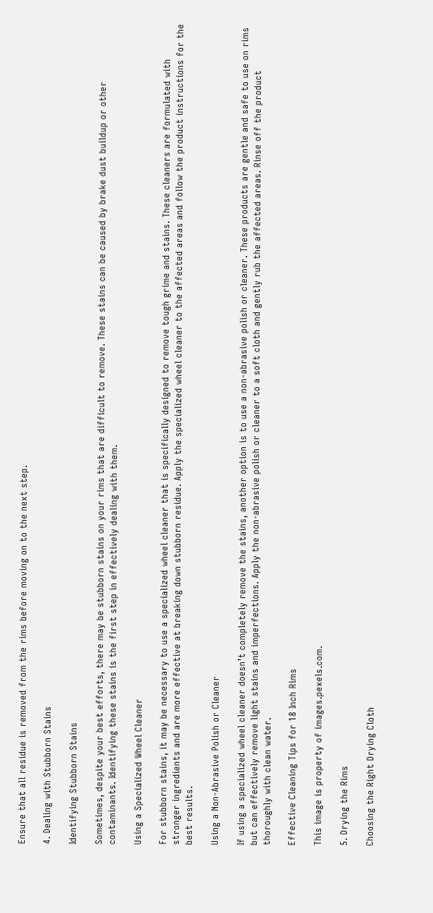Ensure that all residue is removed from the rims before moving on to the next step.

4. Dealing with Stubborn Stains

Identifying Stubborn Stains

Sometimes, despite your best efforts, there may be stubborn stains on your rims that are difficult to remove. These stains can be caused by brake dust buildup or other contaminants. Identifying these stains is the first step in effectively dealing with them.

Using a Specialized Wheel Cleaner

For stubborn stains, it may be necessary to use a specialized wheel cleaner that is specifically designed to remove tough grime and stains. These cleaners are formulated with stronger ingredients and are more effective at breaking down stubborn residue. Apply the specialized wheel cleaner to the affected areas and follow the product instructions for the best results.

Using a Non-Abrasive Polish or Cleaner

If using a specialized wheel cleaner doesn’t completely remove the stains, another option is to use a non-abrasive polish or cleaner. These products are gentle and safe to use on rims but can effectively remove light stains and imperfections. Apply the non-abrasive polish or cleaner to a soft cloth and gently rub the affected areas. Rinse off the product thoroughly with clean water.

Effective Cleaning Tips for 18 Inch Rims

This image is property of images.pexels.com.

5. Drying the Rims

Choosing the Right Drying Cloth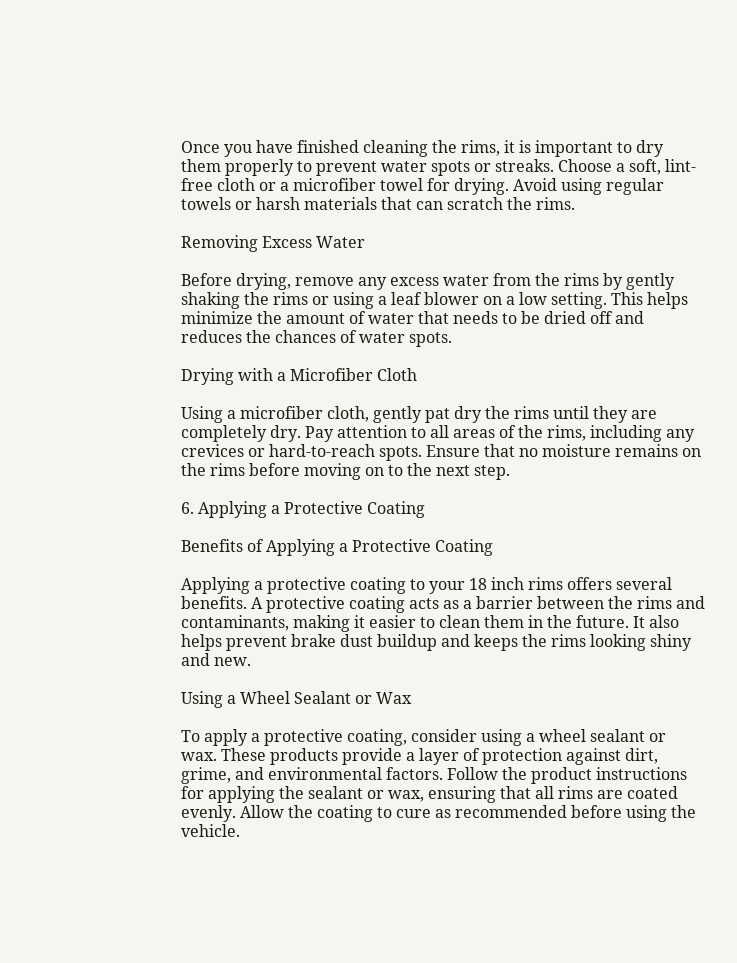Once you have finished cleaning the rims, it is important to dry them properly to prevent water spots or streaks. Choose a soft, lint-free cloth or a microfiber towel for drying. Avoid using regular towels or harsh materials that can scratch the rims.

Removing Excess Water

Before drying, remove any excess water from the rims by gently shaking the rims or using a leaf blower on a low setting. This helps minimize the amount of water that needs to be dried off and reduces the chances of water spots.

Drying with a Microfiber Cloth

Using a microfiber cloth, gently pat dry the rims until they are completely dry. Pay attention to all areas of the rims, including any crevices or hard-to-reach spots. Ensure that no moisture remains on the rims before moving on to the next step.

6. Applying a Protective Coating

Benefits of Applying a Protective Coating

Applying a protective coating to your 18 inch rims offers several benefits. A protective coating acts as a barrier between the rims and contaminants, making it easier to clean them in the future. It also helps prevent brake dust buildup and keeps the rims looking shiny and new.

Using a Wheel Sealant or Wax

To apply a protective coating, consider using a wheel sealant or wax. These products provide a layer of protection against dirt, grime, and environmental factors. Follow the product instructions for applying the sealant or wax, ensuring that all rims are coated evenly. Allow the coating to cure as recommended before using the vehicle.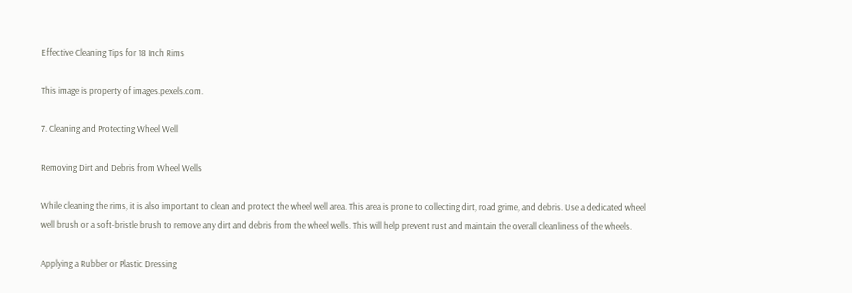Effective Cleaning Tips for 18 Inch Rims

This image is property of images.pexels.com.

7. Cleaning and Protecting Wheel Well

Removing Dirt and Debris from Wheel Wells

While cleaning the rims, it is also important to clean and protect the wheel well area. This area is prone to collecting dirt, road grime, and debris. Use a dedicated wheel well brush or a soft-bristle brush to remove any dirt and debris from the wheel wells. This will help prevent rust and maintain the overall cleanliness of the wheels.

Applying a Rubber or Plastic Dressing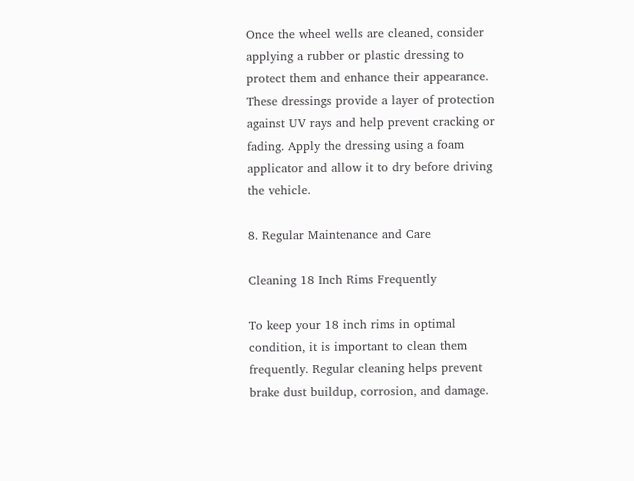Once the wheel wells are cleaned, consider applying a rubber or plastic dressing to protect them and enhance their appearance. These dressings provide a layer of protection against UV rays and help prevent cracking or fading. Apply the dressing using a foam applicator and allow it to dry before driving the vehicle.

8. Regular Maintenance and Care

Cleaning 18 Inch Rims Frequently

To keep your 18 inch rims in optimal condition, it is important to clean them frequently. Regular cleaning helps prevent brake dust buildup, corrosion, and damage.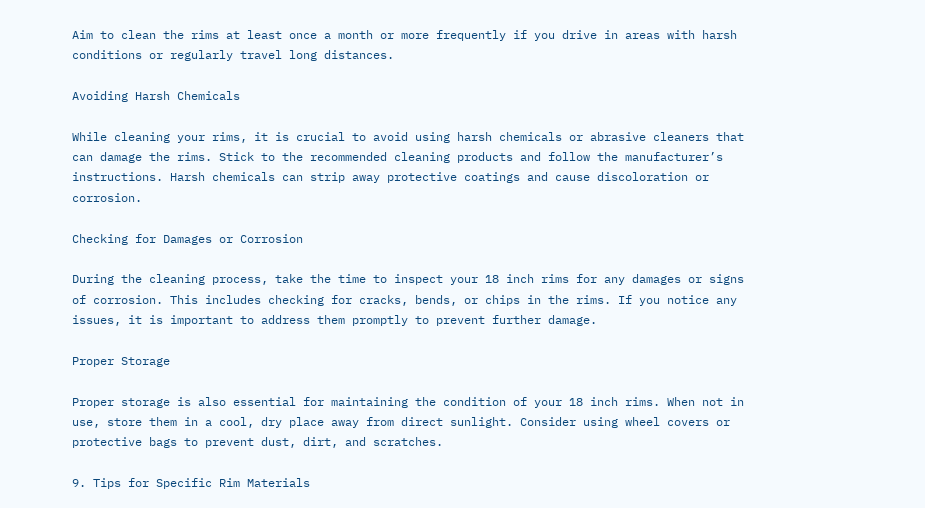Aim to clean the rims at least once a month or more frequently if you drive in areas with harsh conditions or regularly travel long distances.

Avoiding Harsh Chemicals

While cleaning your rims, it is crucial to avoid using harsh chemicals or abrasive cleaners that can damage the rims. Stick to the recommended cleaning products and follow the manufacturer’s instructions. Harsh chemicals can strip away protective coatings and cause discoloration or corrosion.

Checking for Damages or Corrosion

During the cleaning process, take the time to inspect your 18 inch rims for any damages or signs of corrosion. This includes checking for cracks, bends, or chips in the rims. If you notice any issues, it is important to address them promptly to prevent further damage.

Proper Storage

Proper storage is also essential for maintaining the condition of your 18 inch rims. When not in use, store them in a cool, dry place away from direct sunlight. Consider using wheel covers or protective bags to prevent dust, dirt, and scratches.

9. Tips for Specific Rim Materials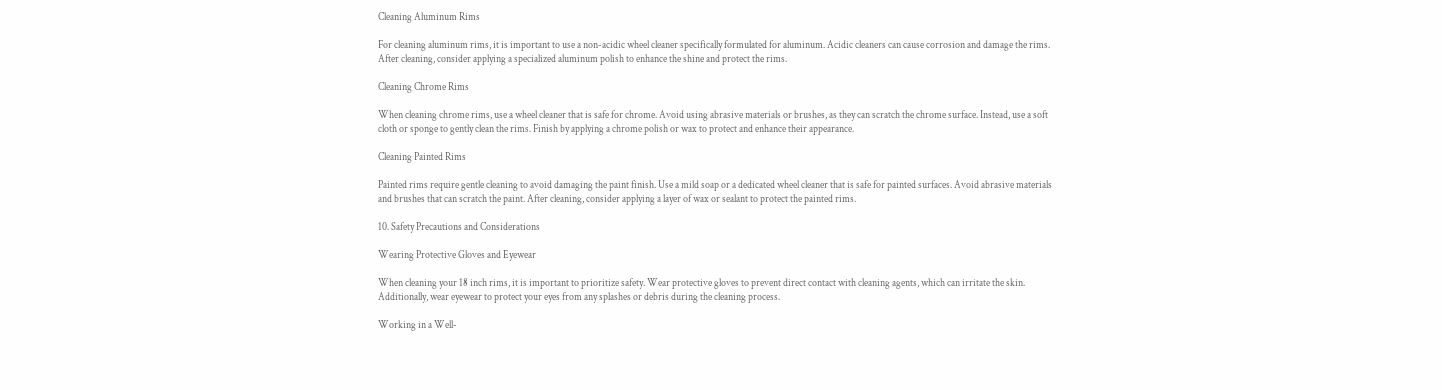Cleaning Aluminum Rims

For cleaning aluminum rims, it is important to use a non-acidic wheel cleaner specifically formulated for aluminum. Acidic cleaners can cause corrosion and damage the rims. After cleaning, consider applying a specialized aluminum polish to enhance the shine and protect the rims.

Cleaning Chrome Rims

When cleaning chrome rims, use a wheel cleaner that is safe for chrome. Avoid using abrasive materials or brushes, as they can scratch the chrome surface. Instead, use a soft cloth or sponge to gently clean the rims. Finish by applying a chrome polish or wax to protect and enhance their appearance.

Cleaning Painted Rims

Painted rims require gentle cleaning to avoid damaging the paint finish. Use a mild soap or a dedicated wheel cleaner that is safe for painted surfaces. Avoid abrasive materials and brushes that can scratch the paint. After cleaning, consider applying a layer of wax or sealant to protect the painted rims.

10. Safety Precautions and Considerations

Wearing Protective Gloves and Eyewear

When cleaning your 18 inch rims, it is important to prioritize safety. Wear protective gloves to prevent direct contact with cleaning agents, which can irritate the skin. Additionally, wear eyewear to protect your eyes from any splashes or debris during the cleaning process.

Working in a Well-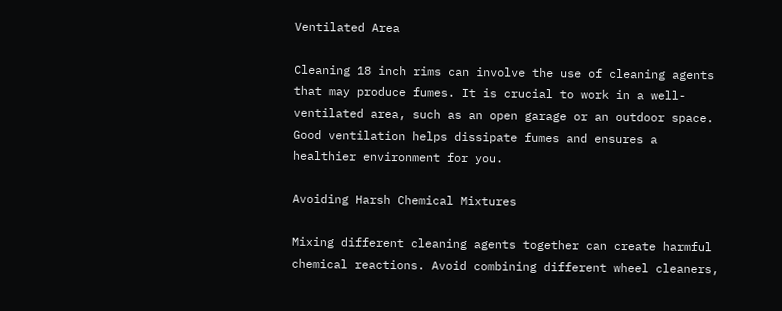Ventilated Area

Cleaning 18 inch rims can involve the use of cleaning agents that may produce fumes. It is crucial to work in a well-ventilated area, such as an open garage or an outdoor space. Good ventilation helps dissipate fumes and ensures a healthier environment for you.

Avoiding Harsh Chemical Mixtures

Mixing different cleaning agents together can create harmful chemical reactions. Avoid combining different wheel cleaners,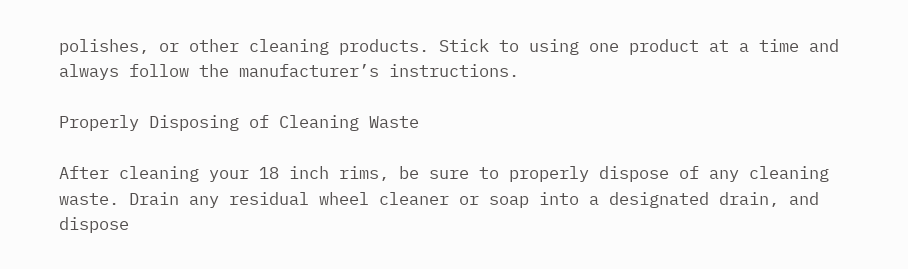polishes, or other cleaning products. Stick to using one product at a time and always follow the manufacturer’s instructions.

Properly Disposing of Cleaning Waste

After cleaning your 18 inch rims, be sure to properly dispose of any cleaning waste. Drain any residual wheel cleaner or soap into a designated drain, and dispose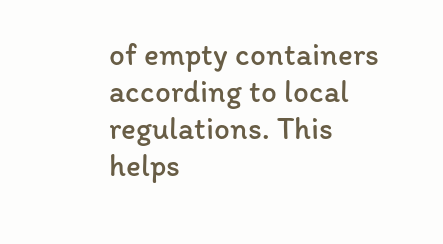of empty containers according to local regulations. This helps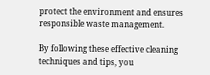protect the environment and ensures responsible waste management.

By following these effective cleaning techniques and tips, you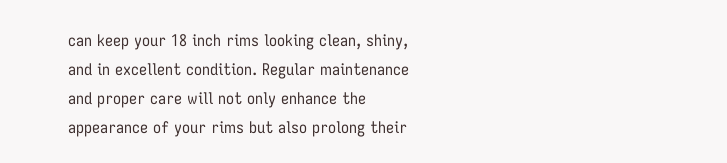can keep your 18 inch rims looking clean, shiny, and in excellent condition. Regular maintenance and proper care will not only enhance the appearance of your rims but also prolong their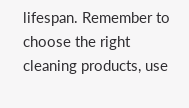lifespan. Remember to choose the right cleaning products, use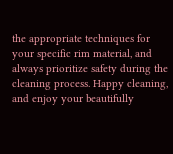the appropriate techniques for your specific rim material, and always prioritize safety during the cleaning process. Happy cleaning, and enjoy your beautifully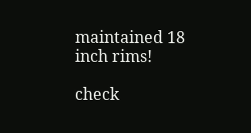maintained 18 inch rims!

check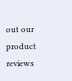out our product reviews